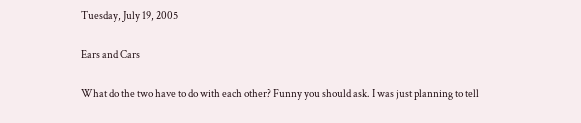Tuesday, July 19, 2005

Ears and Cars

What do the two have to do with each other? Funny you should ask. I was just planning to tell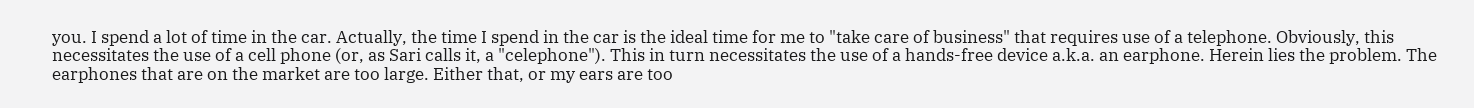you. I spend a lot of time in the car. Actually, the time I spend in the car is the ideal time for me to "take care of business" that requires use of a telephone. Obviously, this necessitates the use of a cell phone (or, as Sari calls it, a "celephone"). This in turn necessitates the use of a hands-free device a.k.a. an earphone. Herein lies the problem. The earphones that are on the market are too large. Either that, or my ears are too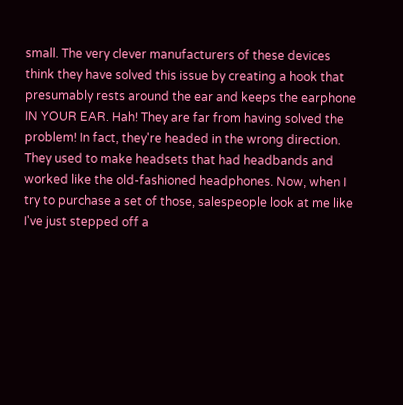small. The very clever manufacturers of these devices think they have solved this issue by creating a hook that presumably rests around the ear and keeps the earphone IN YOUR EAR. Hah! They are far from having solved the problem! In fact, they're headed in the wrong direction. They used to make headsets that had headbands and worked like the old-fashioned headphones. Now, when I try to purchase a set of those, salespeople look at me like I've just stepped off a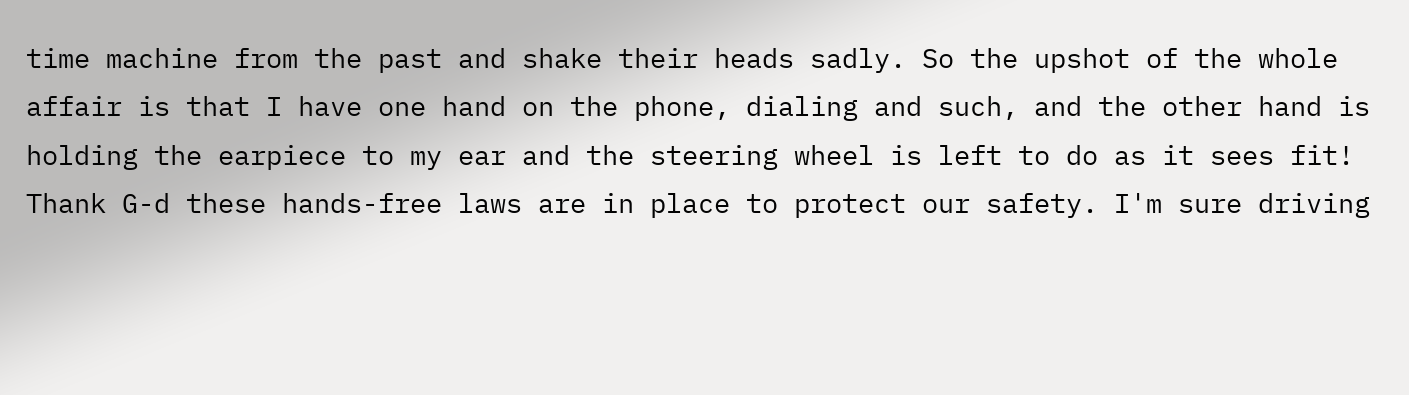time machine from the past and shake their heads sadly. So the upshot of the whole affair is that I have one hand on the phone, dialing and such, and the other hand is holding the earpiece to my ear and the steering wheel is left to do as it sees fit! Thank G-d these hands-free laws are in place to protect our safety. I'm sure driving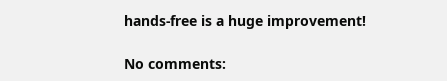hands-free is a huge improvement!

No comments: